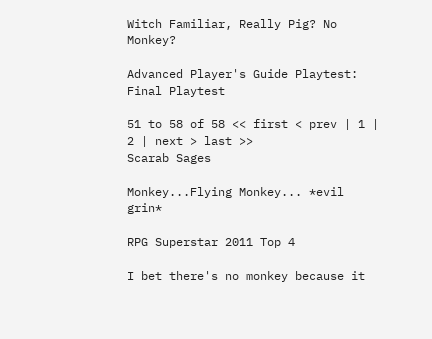Witch Familiar, Really Pig? No Monkey?

Advanced Player's Guide Playtest: Final Playtest

51 to 58 of 58 << first < prev | 1 | 2 | next > last >>
Scarab Sages

Monkey...Flying Monkey... *evil grin*

RPG Superstar 2011 Top 4

I bet there's no monkey because it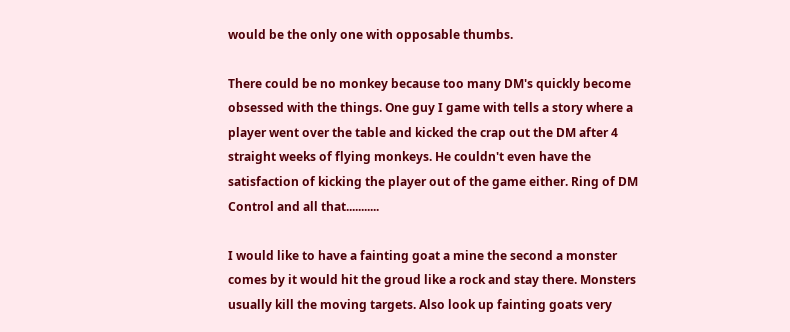would be the only one with opposable thumbs.

There could be no monkey because too many DM's quickly become obsessed with the things. One guy I game with tells a story where a player went over the table and kicked the crap out the DM after 4 straight weeks of flying monkeys. He couldn't even have the satisfaction of kicking the player out of the game either. Ring of DM Control and all that...........

I would like to have a fainting goat a mine the second a monster comes by it would hit the groud like a rock and stay there. Monsters usually kill the moving targets. Also look up fainting goats very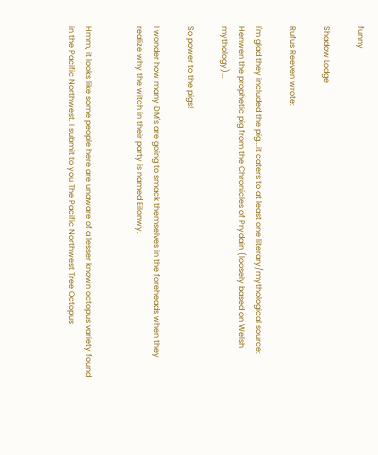funny

Shadow Lodge

Rufus Reeven wrote:

I'm glad they included the pig...it caters to at least one literary/mythological source: Henwen the prophetic pig from the Chronicles of Prydain (loosely based on Welsh mythology)...

So power to the pigs!

I wonder how many DM's are going to smack themselves in the foreheads when they realize why the witch in their party is named Eilonwy.


Hmm, it looks like some people here are unaware of a lesser known octopus variety found in the Pacific Northwest. I submit to you The Pacific Northwest Tree Octopus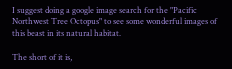I suggest doing a google image search for the "Pacific Northwest Tree Octopus" to see some wonderful images of this beast in its natural habitat.

The short of it is,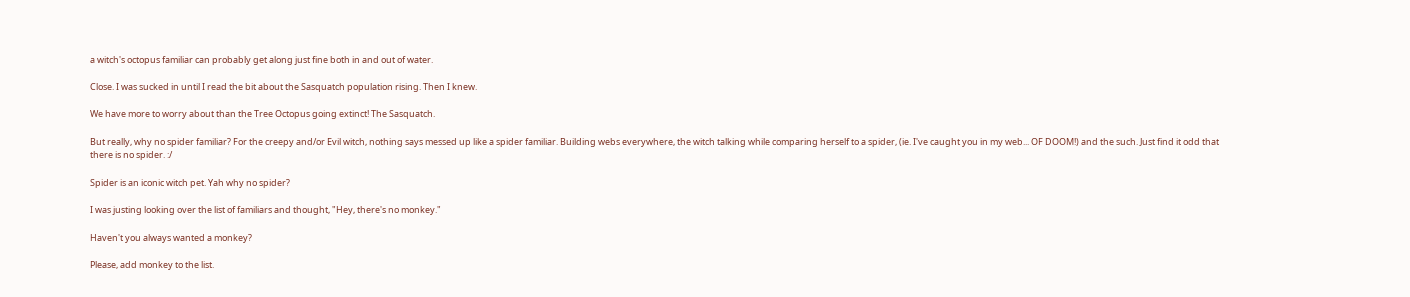a witch's octopus familiar can probably get along just fine both in and out of water.

Close. I was sucked in until I read the bit about the Sasquatch population rising. Then I knew.

We have more to worry about than the Tree Octopus going extinct! The Sasquatch.

But really, why no spider familiar? For the creepy and/or Evil witch, nothing says messed up like a spider familiar. Building webs everywhere, the witch talking while comparing herself to a spider, (ie. I've caught you in my web... OF DOOM!) and the such. Just find it odd that there is no spider. :/

Spider is an iconic witch pet. Yah why no spider?

I was justing looking over the list of familiars and thought, "Hey, there's no monkey."

Haven't you always wanted a monkey?

Please, add monkey to the list.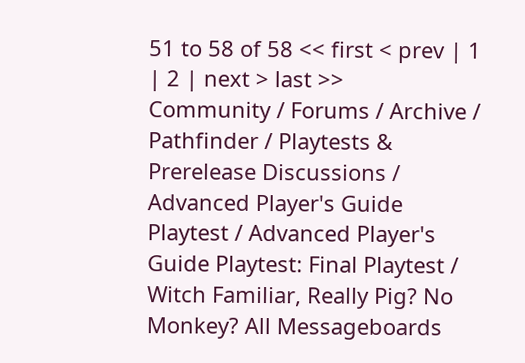51 to 58 of 58 << first < prev | 1 | 2 | next > last >>
Community / Forums / Archive / Pathfinder / Playtests & Prerelease Discussions / Advanced Player's Guide Playtest / Advanced Player's Guide Playtest: Final Playtest / Witch Familiar, Really Pig? No Monkey? All Messageboards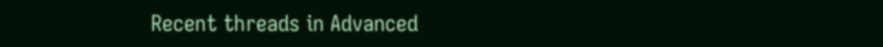Recent threads in Advanced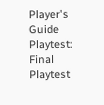Player's Guide Playtest: Final Playtest